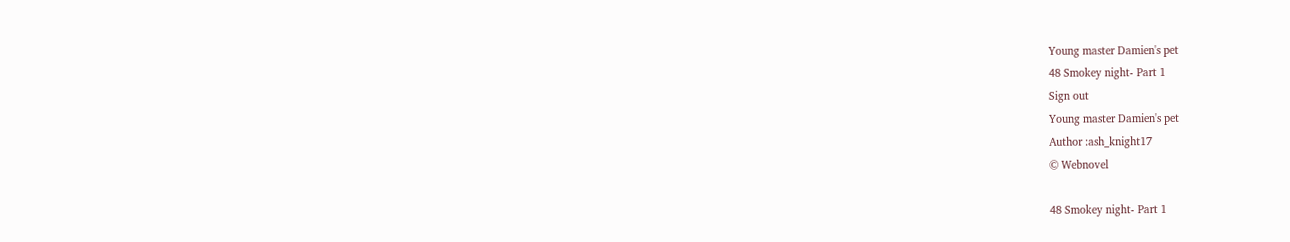Young master Damien's pet
48 Smokey night- Part 1
Sign out
Young master Damien's pet
Author :ash_knight17
© Webnovel

48 Smokey night- Part 1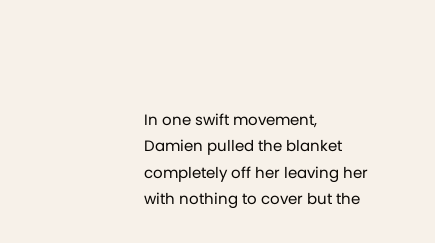In one swift movement, Damien pulled the blanket completely off her leaving her with nothing to cover but the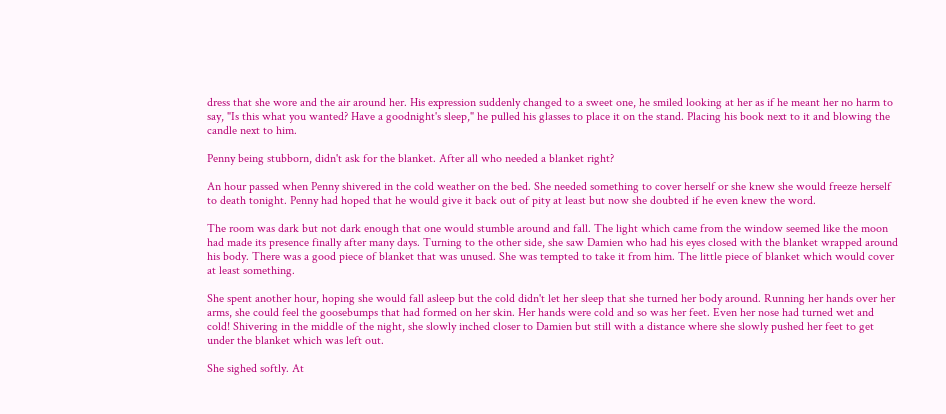dress that she wore and the air around her. His expression suddenly changed to a sweet one, he smiled looking at her as if he meant her no harm to say, "Is this what you wanted? Have a goodnight's sleep," he pulled his glasses to place it on the stand. Placing his book next to it and blowing the candle next to him.

Penny being stubborn, didn't ask for the blanket. After all who needed a blanket right?

An hour passed when Penny shivered in the cold weather on the bed. She needed something to cover herself or she knew she would freeze herself to death tonight. Penny had hoped that he would give it back out of pity at least but now she doubted if he even knew the word.

The room was dark but not dark enough that one would stumble around and fall. The light which came from the window seemed like the moon had made its presence finally after many days. Turning to the other side, she saw Damien who had his eyes closed with the blanket wrapped around his body. There was a good piece of blanket that was unused. She was tempted to take it from him. The little piece of blanket which would cover at least something.

She spent another hour, hoping she would fall asleep but the cold didn't let her sleep that she turned her body around. Running her hands over her arms, she could feel the goosebumps that had formed on her skin. Her hands were cold and so was her feet. Even her nose had turned wet and cold! Shivering in the middle of the night, she slowly inched closer to Damien but still with a distance where she slowly pushed her feet to get under the blanket which was left out.

She sighed softly. At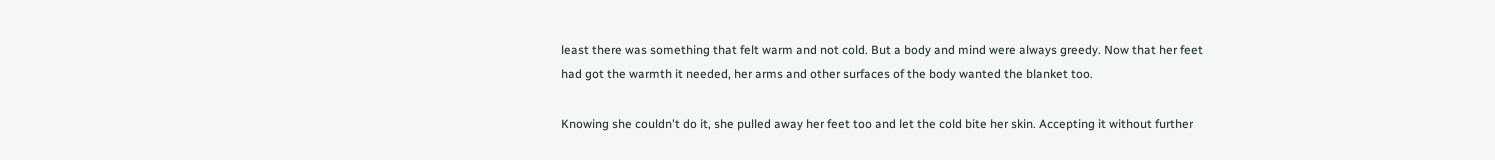least there was something that felt warm and not cold. But a body and mind were always greedy. Now that her feet had got the warmth it needed, her arms and other surfaces of the body wanted the blanket too.

Knowing she couldn't do it, she pulled away her feet too and let the cold bite her skin. Accepting it without further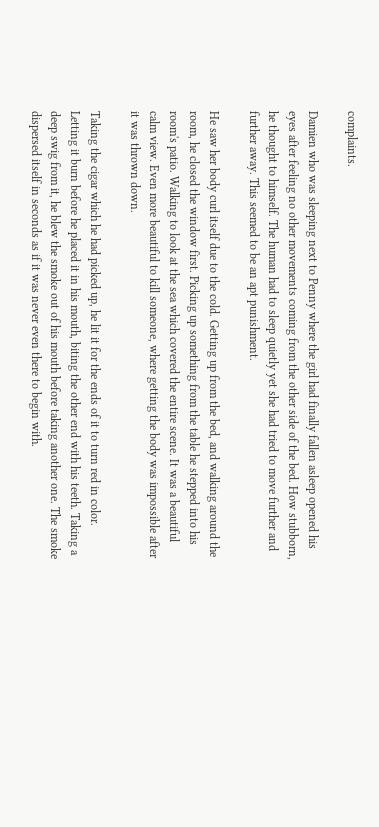complaints.

Damien who was sleeping next to Penny where the girl had finally fallen asleep opened his eyes after feeling no other movements coming from the other side of the bed. How stubborn, he thought to himself. The human had to sleep quietly yet she had tried to move further and further away. This seemed to be an apt punishment.

He saw her body curl itself due to the cold. Getting up from the bed, and walking around the room, he closed the window first. Picking up something from the table he stepped into his room's patio. Walking to look at the sea which covered the entire scene. It was a beautiful calm view. Even more beautiful to kill someone, where getting the body was impossible after it was thrown down.

Taking the cigar which he had picked up, he lit it for the ends of it to turn red in color. Letting it burn before he placed it in his mouth, biting the other end with his teeth. Taking a deep swig from it, he blew the smoke out of his mouth before taking another one. The smoke dispersed itself in seconds as if it was never even there to begin with.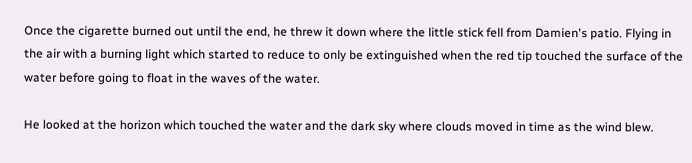Once the cigarette burned out until the end, he threw it down where the little stick fell from Damien's patio. Flying in the air with a burning light which started to reduce to only be extinguished when the red tip touched the surface of the water before going to float in the waves of the water.

He looked at the horizon which touched the water and the dark sky where clouds moved in time as the wind blew.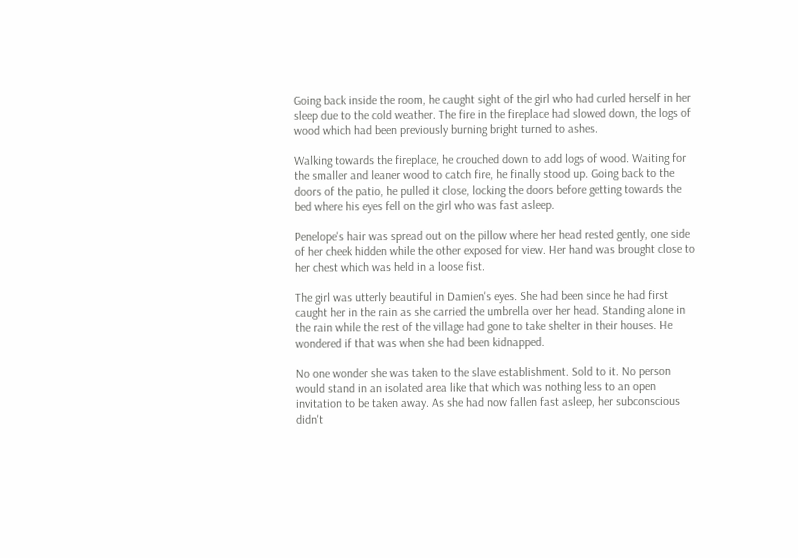Going back inside the room, he caught sight of the girl who had curled herself in her sleep due to the cold weather. The fire in the fireplace had slowed down, the logs of wood which had been previously burning bright turned to ashes.

Walking towards the fireplace, he crouched down to add logs of wood. Waiting for the smaller and leaner wood to catch fire, he finally stood up. Going back to the doors of the patio, he pulled it close, locking the doors before getting towards the bed where his eyes fell on the girl who was fast asleep.

Penelope's hair was spread out on the pillow where her head rested gently, one side of her cheek hidden while the other exposed for view. Her hand was brought close to her chest which was held in a loose fist.

The girl was utterly beautiful in Damien's eyes. She had been since he had first caught her in the rain as she carried the umbrella over her head. Standing alone in the rain while the rest of the village had gone to take shelter in their houses. He wondered if that was when she had been kidnapped.

No one wonder she was taken to the slave establishment. Sold to it. No person would stand in an isolated area like that which was nothing less to an open invitation to be taken away. As she had now fallen fast asleep, her subconscious didn't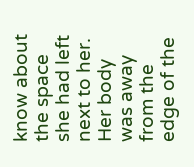know about the space she had left next to her. Her body was away from the edge of the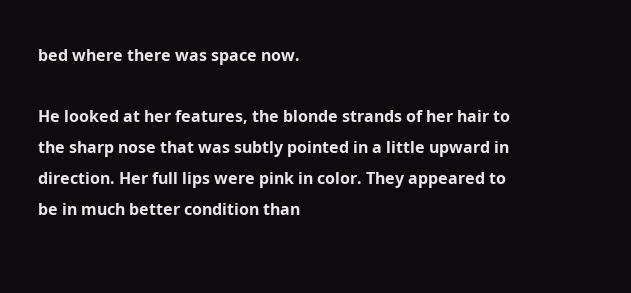bed where there was space now.

He looked at her features, the blonde strands of her hair to the sharp nose that was subtly pointed in a little upward in direction. Her full lips were pink in color. They appeared to be in much better condition than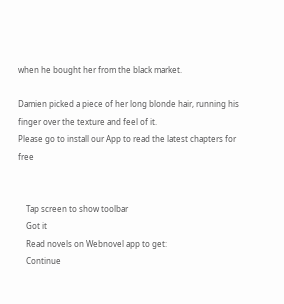when he bought her from the black market.

Damien picked a piece of her long blonde hair, running his finger over the texture and feel of it.
Please go to install our App to read the latest chapters for free


    Tap screen to show toolbar
    Got it
    Read novels on Webnovel app to get:
    Continue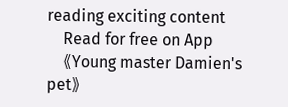reading exciting content
    Read for free on App
    《Young master Damien's pet》